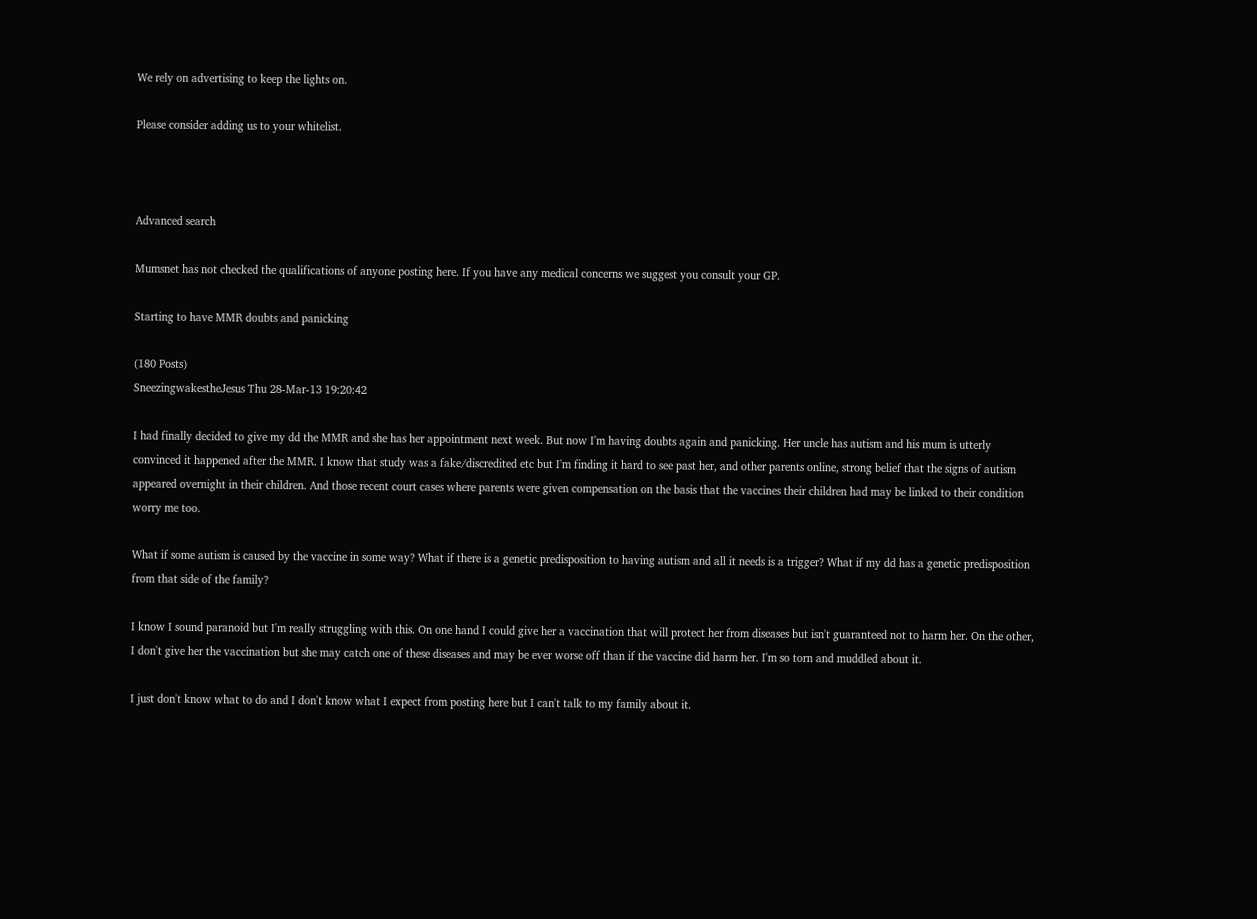We rely on advertising to keep the lights on.

Please consider adding us to your whitelist.



Advanced search

Mumsnet has not checked the qualifications of anyone posting here. If you have any medical concerns we suggest you consult your GP.

Starting to have MMR doubts and panicking

(180 Posts)
SneezingwakestheJesus Thu 28-Mar-13 19:20:42

I had finally decided to give my dd the MMR and she has her appointment next week. But now I'm having doubts again and panicking. Her uncle has autism and his mum is utterly convinced it happened after the MMR. I know that study was a fake/discredited etc but I'm finding it hard to see past her, and other parents online, strong belief that the signs of autism appeared overnight in their children. And those recent court cases where parents were given compensation on the basis that the vaccines their children had may be linked to their condition worry me too.

What if some autism is caused by the vaccine in some way? What if there is a genetic predisposition to having autism and all it needs is a trigger? What if my dd has a genetic predisposition from that side of the family?

I know I sound paranoid but I'm really struggling with this. On one hand I could give her a vaccination that will protect her from diseases but isn't guaranteed not to harm her. On the other, I don't give her the vaccination but she may catch one of these diseases and may be ever worse off than if the vaccine did harm her. I'm so torn and muddled about it.

I just don't know what to do and I don't know what I expect from posting here but I can't talk to my family about it.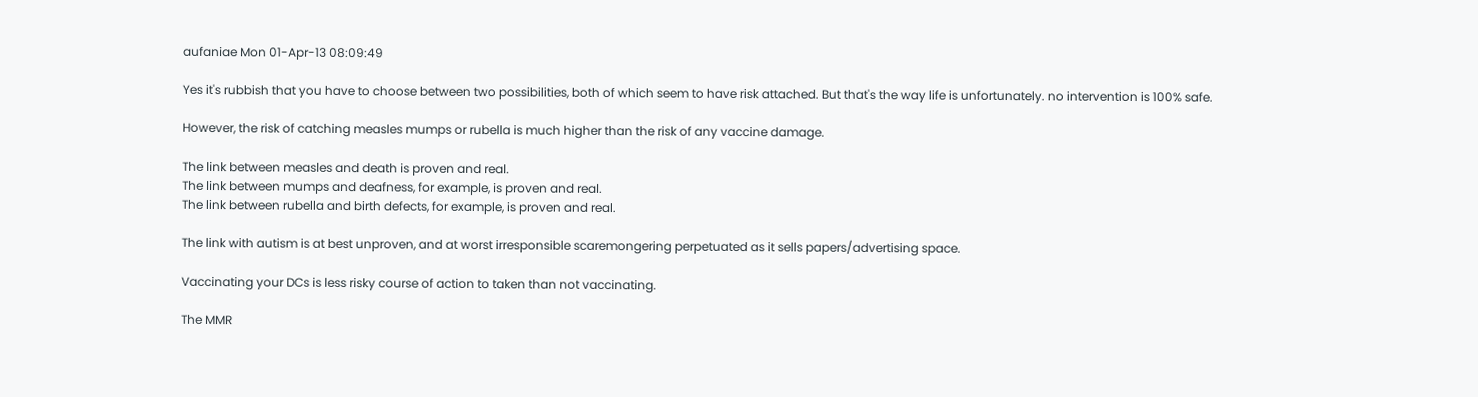aufaniae Mon 01-Apr-13 08:09:49

Yes it's rubbish that you have to choose between two possibilities, both of which seem to have risk attached. But that's the way life is unfortunately. no intervention is 100% safe.

However, the risk of catching measles mumps or rubella is much higher than the risk of any vaccine damage.

The link between measles and death is proven and real.
The link between mumps and deafness, for example, is proven and real.
The link between rubella and birth defects, for example, is proven and real.

The link with autism is at best unproven, and at worst irresponsible scaremongering perpetuated as it sells papers/advertising space.

Vaccinating your DCs is less risky course of action to taken than not vaccinating.

The MMR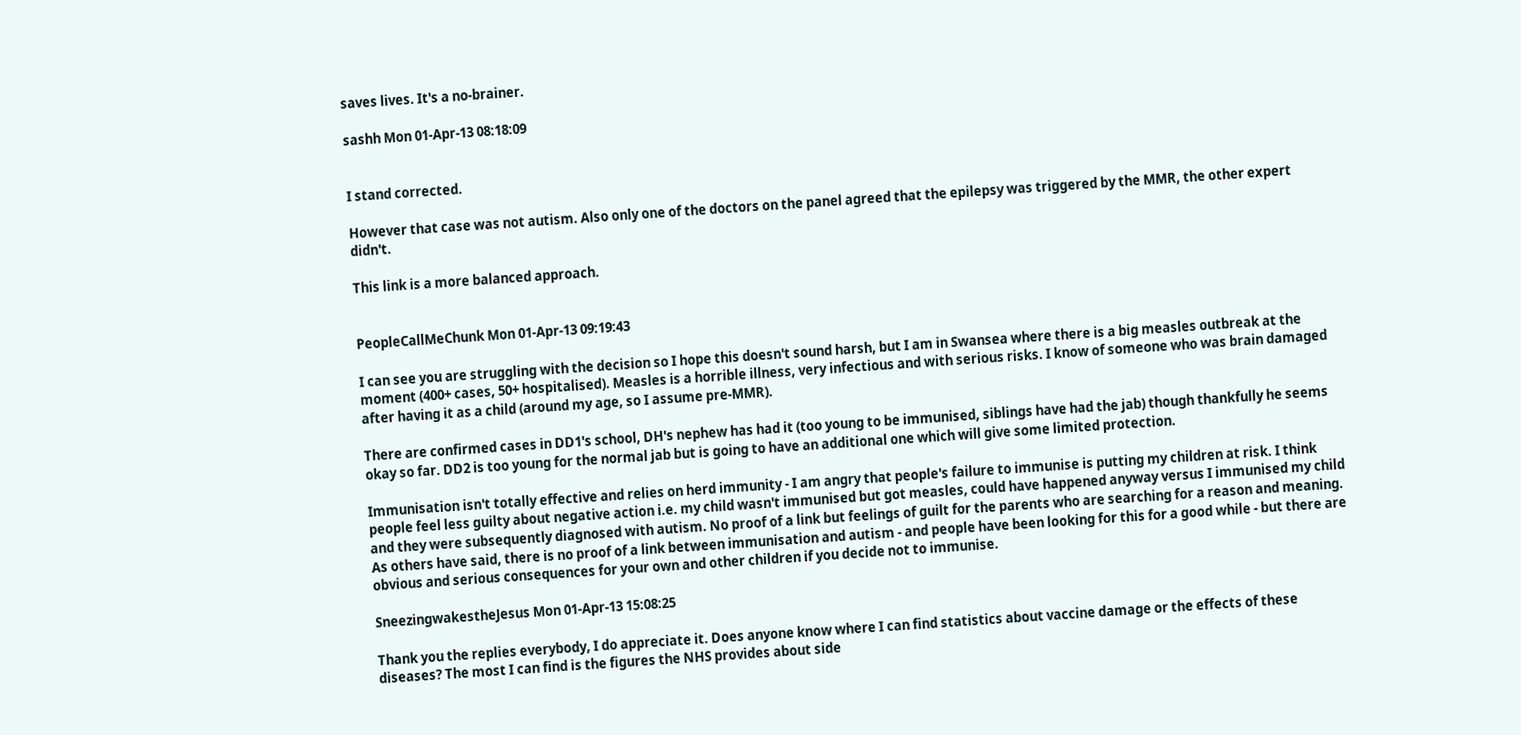saves lives. It's a no-brainer.

sashh Mon 01-Apr-13 08:18:09


I stand corrected.

However that case was not autism. Also only one of the doctors on the panel agreed that the epilepsy was triggered by the MMR, the other expert didn't.

This link is a more balanced approach.


PeopleCallMeChunk Mon 01-Apr-13 09:19:43

I can see you are struggling with the decision so I hope this doesn't sound harsh, but I am in Swansea where there is a big measles outbreak at the moment (400+ cases, 50+ hospitalised). Measles is a horrible illness, very infectious and with serious risks. I know of someone who was brain damaged after having it as a child (around my age, so I assume pre-MMR).

There are confirmed cases in DD1's school, DH's nephew has had it (too young to be immunised, siblings have had the jab) though thankfully he seems okay so far. DD2 is too young for the normal jab but is going to have an additional one which will give some limited protection.

Immunisation isn't totally effective and relies on herd immunity - I am angry that people's failure to immunise is putting my children at risk. I think people feel less guilty about negative action i.e. my child wasn't immunised but got measles, could have happened anyway versus I immunised my child and they were subsequently diagnosed with autism. No proof of a link but feelings of guilt for the parents who are searching for a reason and meaning. As others have said, there is no proof of a link between immunisation and autism - and people have been looking for this for a good while - but there are obvious and serious consequences for your own and other children if you decide not to immunise.

SneezingwakestheJesus Mon 01-Apr-13 15:08:25

Thank you the replies everybody, I do appreciate it. Does anyone know where I can find statistics about vaccine damage or the effects of these diseases? The most I can find is the figures the NHS provides about side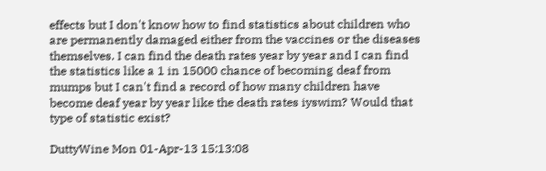effects but I don't know how to find statistics about children who are permanently damaged either from the vaccines or the diseases themselves. I can find the death rates year by year and I can find the statistics like a 1 in 15000 chance of becoming deaf from mumps but I can't find a record of how many children have become deaf year by year like the death rates iyswim? Would that type of statistic exist?

DuttyWine Mon 01-Apr-13 15:13:08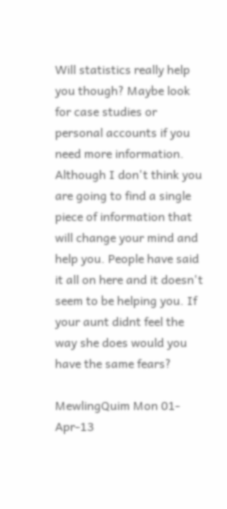Will statistics really help you though? Maybe look for case studies or personal accounts if you need more information. Although I don't think you are going to find a single piece of information that will change your mind and help you. People have said it all on here and it doesn't seem to be helping you. If your aunt didnt feel the way she does would you have the same fears?

MewlingQuim Mon 01-Apr-13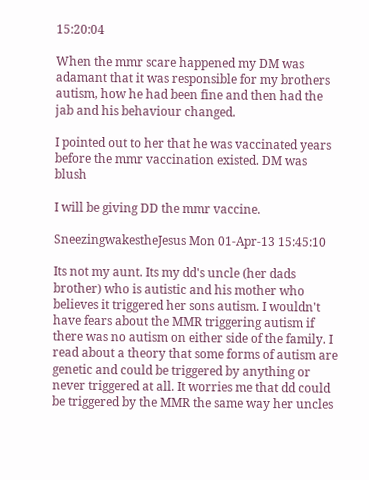15:20:04

When the mmr scare happened my DM was adamant that it was responsible for my brothers autism, how he had been fine and then had the jab and his behaviour changed.

I pointed out to her that he was vaccinated years before the mmr vaccination existed. DM was blush

I will be giving DD the mmr vaccine.

SneezingwakestheJesus Mon 01-Apr-13 15:45:10

Its not my aunt. Its my dd's uncle (her dads brother) who is autistic and his mother who believes it triggered her sons autism. I wouldn't have fears about the MMR triggering autism if there was no autism on either side of the family. I read about a theory that some forms of autism are genetic and could be triggered by anything or never triggered at all. It worries me that dd could be triggered by the MMR the same way her uncles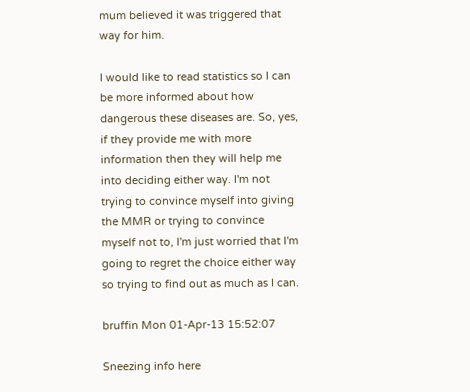mum believed it was triggered that way for him.

I would like to read statistics so I can be more informed about how dangerous these diseases are. So, yes, if they provide me with more information then they will help me into deciding either way. I'm not trying to convince myself into giving the MMR or trying to convince myself not to, I'm just worried that I'm going to regret the choice either way so trying to find out as much as I can.

bruffin Mon 01-Apr-13 15:52:07

Sneezing info here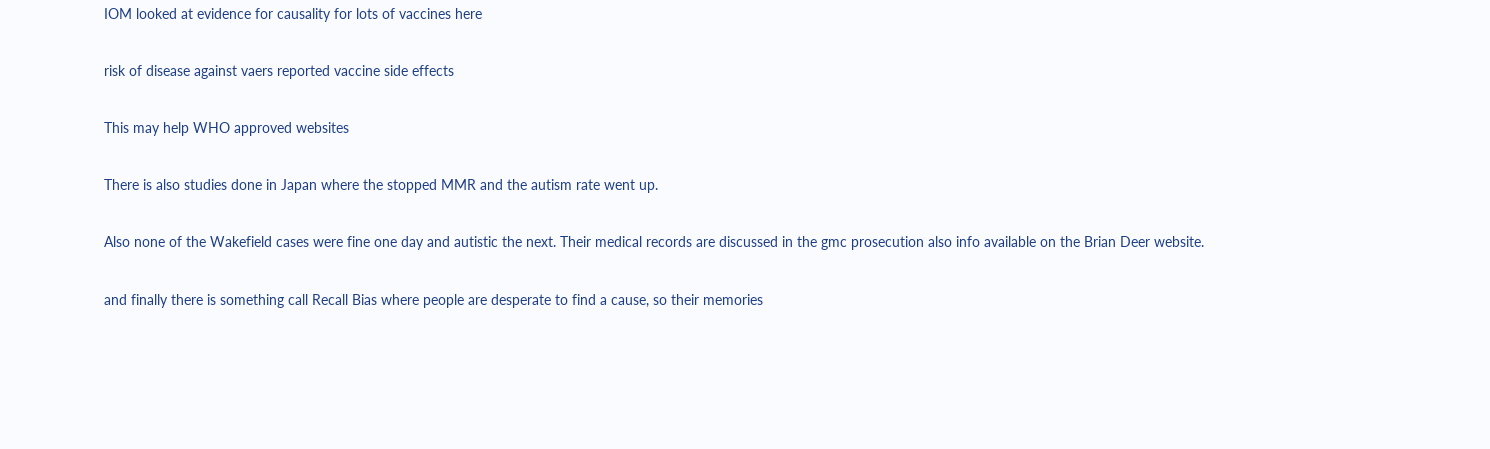IOM looked at evidence for causality for lots of vaccines here

risk of disease against vaers reported vaccine side effects

This may help WHO approved websites

There is also studies done in Japan where the stopped MMR and the autism rate went up.

Also none of the Wakefield cases were fine one day and autistic the next. Their medical records are discussed in the gmc prosecution also info available on the Brian Deer website.

and finally there is something call Recall Bias where people are desperate to find a cause, so their memories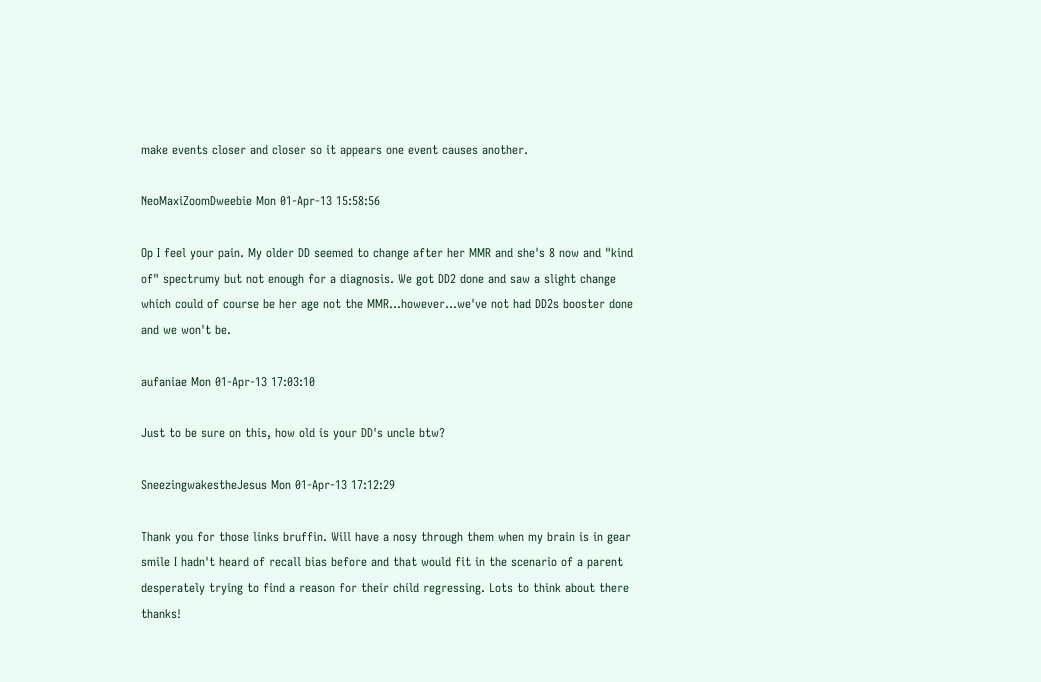make events closer and closer so it appears one event causes another.

NeoMaxiZoomDweebie Mon 01-Apr-13 15:58:56

Op I feel your pain. My older DD seemed to change after her MMR and she's 8 now and "kind of" spectrumy but not enough for a diagnosis. We got DD2 done and saw a slight change which could of course be her age not the MMR...however...we've not had DD2s booster done and we won't be.

aufaniae Mon 01-Apr-13 17:03:10

Just to be sure on this, how old is your DD's uncle btw?

SneezingwakestheJesus Mon 01-Apr-13 17:12:29

Thank you for those links bruffin. Will have a nosy through them when my brain is in gear smile I hadn't heard of recall bias before and that would fit in the scenario of a parent desperately trying to find a reason for their child regressing. Lots to think about there thanks!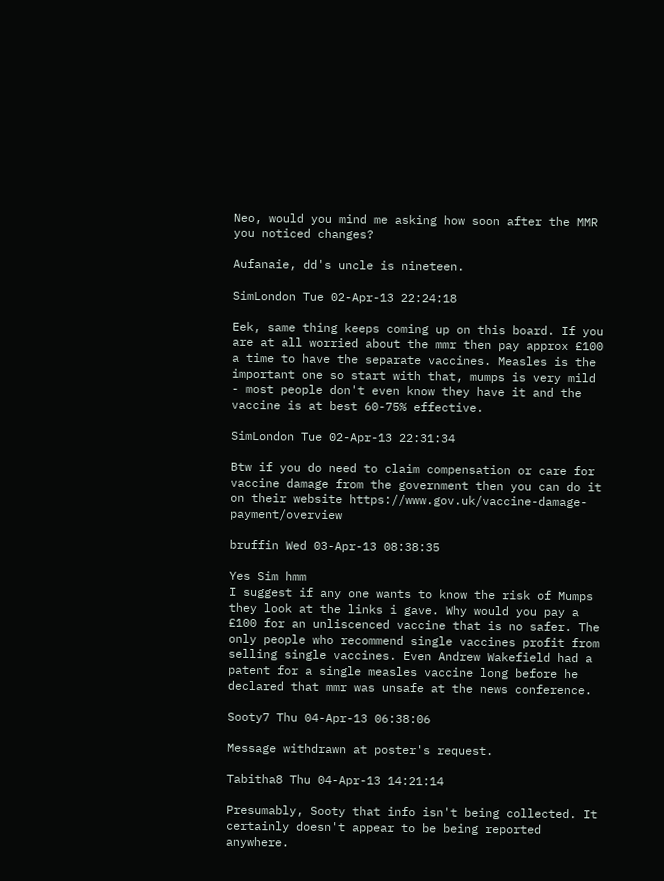Neo, would you mind me asking how soon after the MMR you noticed changes?

Aufanaie, dd's uncle is nineteen.

SimLondon Tue 02-Apr-13 22:24:18

Eek, same thing keeps coming up on this board. If you are at all worried about the mmr then pay approx £100 a time to have the separate vaccines. Measles is the important one so start with that, mumps is very mild - most people don't even know they have it and the vaccine is at best 60-75% effective.

SimLondon Tue 02-Apr-13 22:31:34

Btw if you do need to claim compensation or care for vaccine damage from the government then you can do it on their website https://www.gov.uk/vaccine-damage-payment/overview

bruffin Wed 03-Apr-13 08:38:35

Yes Sim hmm
I suggest if any one wants to know the risk of Mumps they look at the links i gave. Why would you pay a £100 for an unliscenced vaccine that is no safer. The only people who recommend single vaccines profit from selling single vaccines. Even Andrew Wakefield had a patent for a single measles vaccine long before he declared that mmr was unsafe at the news conference.

Sooty7 Thu 04-Apr-13 06:38:06

Message withdrawn at poster's request.

Tabitha8 Thu 04-Apr-13 14:21:14

Presumably, Sooty that info isn't being collected. It certainly doesn't appear to be being reported anywhere.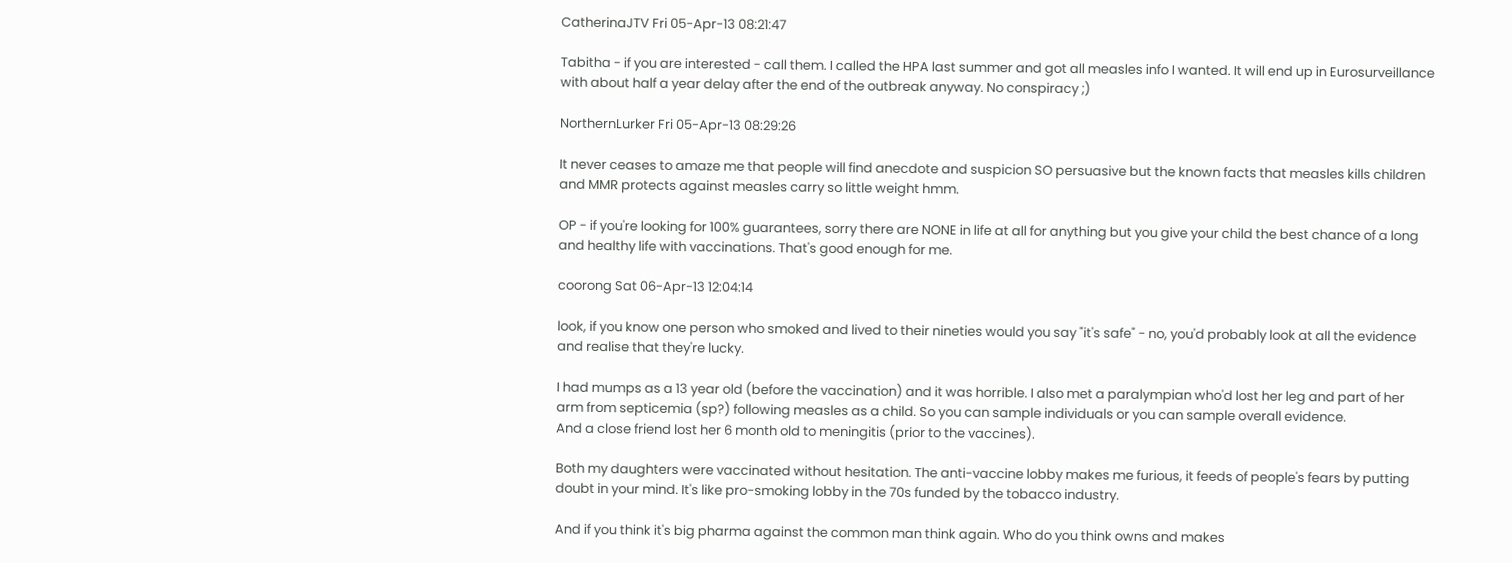CatherinaJTV Fri 05-Apr-13 08:21:47

Tabitha - if you are interested - call them. I called the HPA last summer and got all measles info I wanted. It will end up in Eurosurveillance with about half a year delay after the end of the outbreak anyway. No conspiracy ;)

NorthernLurker Fri 05-Apr-13 08:29:26

It never ceases to amaze me that people will find anecdote and suspicion SO persuasive but the known facts that measles kills children and MMR protects against measles carry so little weight hmm.

OP - if you're looking for 100% guarantees, sorry there are NONE in life at all for anything but you give your child the best chance of a long and healthy life with vaccinations. That's good enough for me.

coorong Sat 06-Apr-13 12:04:14

look, if you know one person who smoked and lived to their nineties would you say "it's safe" - no, you'd probably look at all the evidence and realise that they're lucky.

I had mumps as a 13 year old (before the vaccination) and it was horrible. I also met a paralympian who'd lost her leg and part of her arm from septicemia (sp?) following measles as a child. So you can sample individuals or you can sample overall evidence.
And a close friend lost her 6 month old to meningitis (prior to the vaccines).

Both my daughters were vaccinated without hesitation. The anti-vaccine lobby makes me furious, it feeds of people's fears by putting doubt in your mind. It's like pro-smoking lobby in the 70s funded by the tobacco industry.

And if you think it's big pharma against the common man think again. Who do you think owns and makes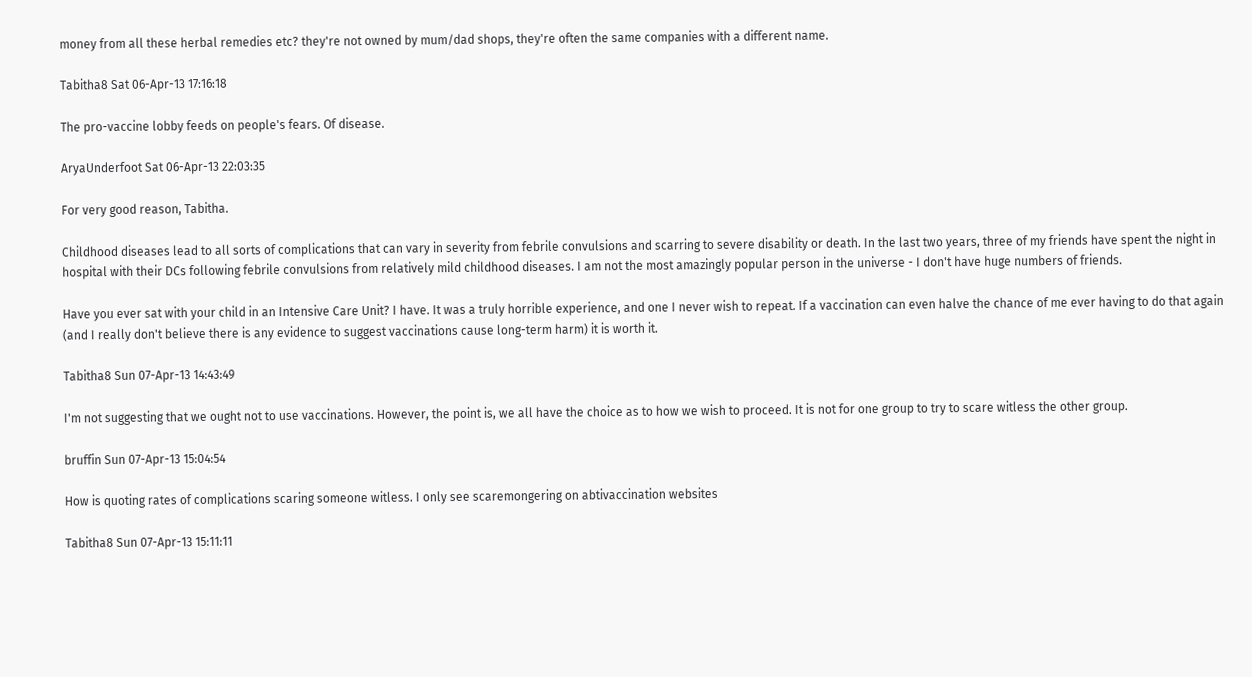money from all these herbal remedies etc? they're not owned by mum/dad shops, they're often the same companies with a different name.

Tabitha8 Sat 06-Apr-13 17:16:18

The pro-vaccine lobby feeds on people's fears. Of disease.

AryaUnderfoot Sat 06-Apr-13 22:03:35

For very good reason, Tabitha.

Childhood diseases lead to all sorts of complications that can vary in severity from febrile convulsions and scarring to severe disability or death. In the last two years, three of my friends have spent the night in hospital with their DCs following febrile convulsions from relatively mild childhood diseases. I am not the most amazingly popular person in the universe - I don't have huge numbers of friends.

Have you ever sat with your child in an Intensive Care Unit? I have. It was a truly horrible experience, and one I never wish to repeat. If a vaccination can even halve the chance of me ever having to do that again (and I really don't believe there is any evidence to suggest vaccinations cause long-term harm) it is worth it.

Tabitha8 Sun 07-Apr-13 14:43:49

I'm not suggesting that we ought not to use vaccinations. However, the point is, we all have the choice as to how we wish to proceed. It is not for one group to try to scare witless the other group.

bruffin Sun 07-Apr-13 15:04:54

How is quoting rates of complications scaring someone witless. I only see scaremongering on abtivaccination websites

Tabitha8 Sun 07-Apr-13 15:11:11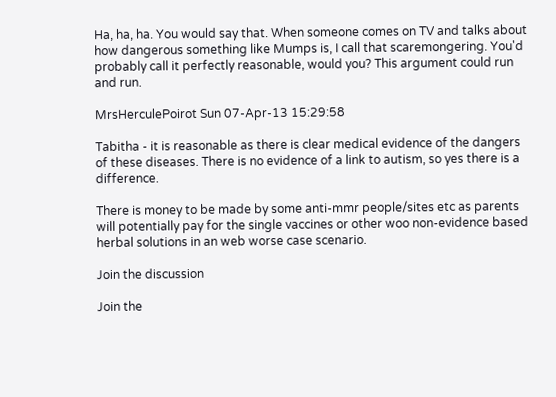Ha, ha, ha. You would say that. When someone comes on TV and talks about how dangerous something like Mumps is, I call that scaremongering. You'd probably call it perfectly reasonable, would you? This argument could run and run.

MrsHerculePoirot Sun 07-Apr-13 15:29:58

Tabitha - it is reasonable as there is clear medical evidence of the dangers of these diseases. There is no evidence of a link to autism, so yes there is a difference.

There is money to be made by some anti-mmr people/sites etc as parents will potentially pay for the single vaccines or other woo non-evidence based herbal solutions in an web worse case scenario.

Join the discussion

Join the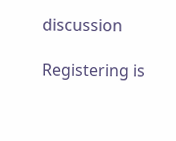discussion

Registering is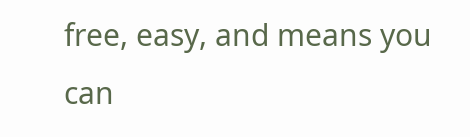free, easy, and means you can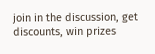join in the discussion, get discounts, win prizes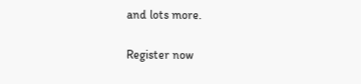and lots more.

Register now